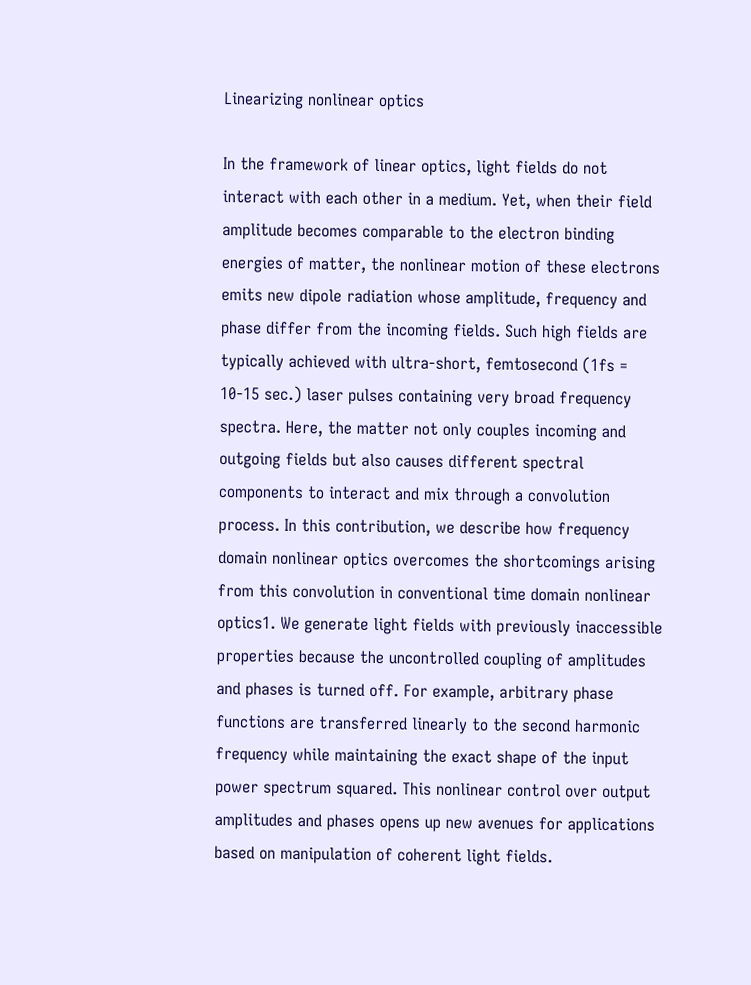Linearizing nonlinear optics

In the framework of linear optics, light fields do not interact with each other in a medium. Yet, when their field amplitude becomes comparable to the electron binding energies of matter, the nonlinear motion of these electrons emits new dipole radiation whose amplitude, frequency and phase differ from the incoming fields. Such high fields are typically achieved with ultra-short, femtosecond (1fs = 10-15 sec.) laser pulses containing very broad frequency spectra. Here, the matter not only couples incoming and outgoing fields but also causes different spectral components to interact and mix through a convolution process. In this contribution, we describe how frequency domain nonlinear optics overcomes the shortcomings arising from this convolution in conventional time domain nonlinear optics1. We generate light fields with previously inaccessible properties because the uncontrolled coupling of amplitudes and phases is turned off. For example, arbitrary phase functions are transferred linearly to the second harmonic frequency while maintaining the exact shape of the input power spectrum squared. This nonlinear control over output amplitudes and phases opens up new avenues for applications based on manipulation of coherent light fields.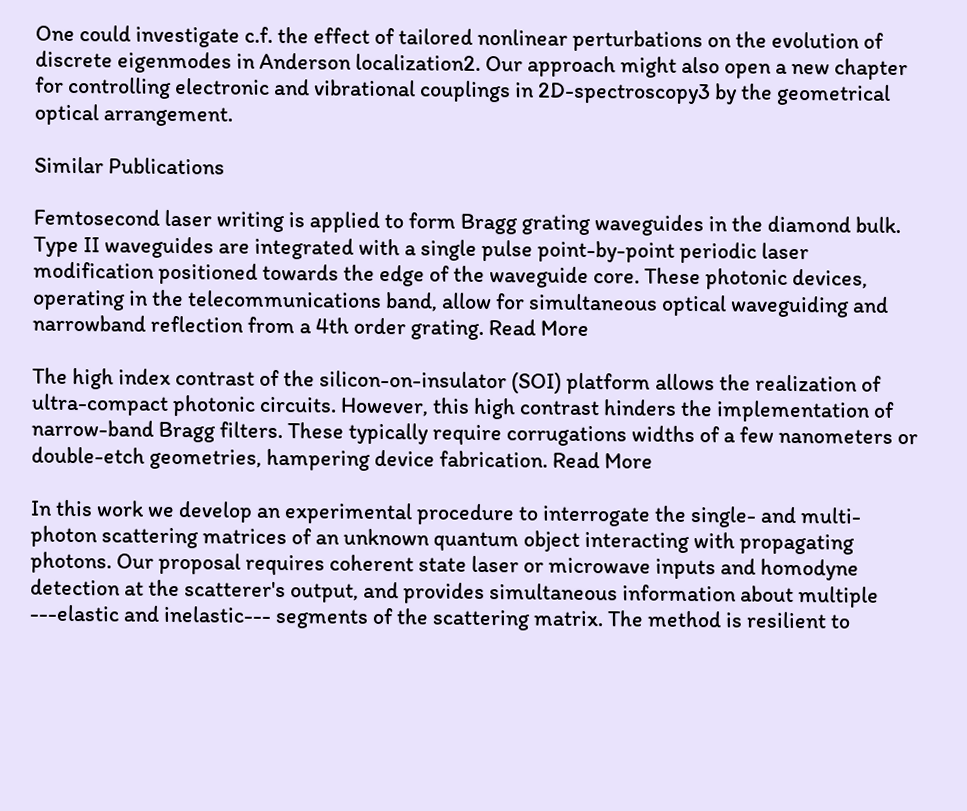One could investigate c.f. the effect of tailored nonlinear perturbations on the evolution of discrete eigenmodes in Anderson localization2. Our approach might also open a new chapter for controlling electronic and vibrational couplings in 2D-spectroscopy3 by the geometrical optical arrangement.

Similar Publications

Femtosecond laser writing is applied to form Bragg grating waveguides in the diamond bulk. Type II waveguides are integrated with a single pulse point-by-point periodic laser modification positioned towards the edge of the waveguide core. These photonic devices, operating in the telecommunications band, allow for simultaneous optical waveguiding and narrowband reflection from a 4th order grating. Read More

The high index contrast of the silicon-on-insulator (SOI) platform allows the realization of ultra-compact photonic circuits. However, this high contrast hinders the implementation of narrow-band Bragg filters. These typically require corrugations widths of a few nanometers or double-etch geometries, hampering device fabrication. Read More

In this work we develop an experimental procedure to interrogate the single- and multi-photon scattering matrices of an unknown quantum object interacting with propagating photons. Our proposal requires coherent state laser or microwave inputs and homodyne detection at the scatterer's output, and provides simultaneous information about multiple ---elastic and inelastic--- segments of the scattering matrix. The method is resilient to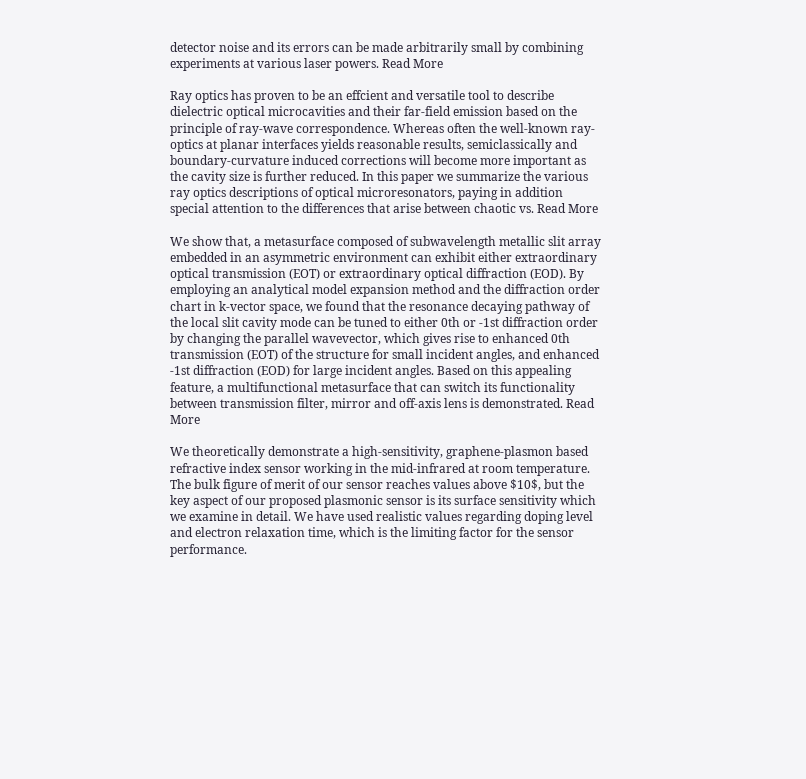detector noise and its errors can be made arbitrarily small by combining experiments at various laser powers. Read More

Ray optics has proven to be an effcient and versatile tool to describe dielectric optical microcavities and their far-field emission based on the principle of ray-wave correspondence. Whereas often the well-known ray-optics at planar interfaces yields reasonable results, semiclassically and boundary-curvature induced corrections will become more important as the cavity size is further reduced. In this paper we summarize the various ray optics descriptions of optical microresonators, paying in addition special attention to the differences that arise between chaotic vs. Read More

We show that, a metasurface composed of subwavelength metallic slit array embedded in an asymmetric environment can exhibit either extraordinary optical transmission (EOT) or extraordinary optical diffraction (EOD). By employing an analytical model expansion method and the diffraction order chart in k-vector space, we found that the resonance decaying pathway of the local slit cavity mode can be tuned to either 0th or -1st diffraction order by changing the parallel wavevector, which gives rise to enhanced 0th transmission (EOT) of the structure for small incident angles, and enhanced -1st diffraction (EOD) for large incident angles. Based on this appealing feature, a multifunctional metasurface that can switch its functionality between transmission filter, mirror and off-axis lens is demonstrated. Read More

We theoretically demonstrate a high-sensitivity, graphene-plasmon based refractive index sensor working in the mid-infrared at room temperature. The bulk figure of merit of our sensor reaches values above $10$, but the key aspect of our proposed plasmonic sensor is its surface sensitivity which we examine in detail. We have used realistic values regarding doping level and electron relaxation time, which is the limiting factor for the sensor performance.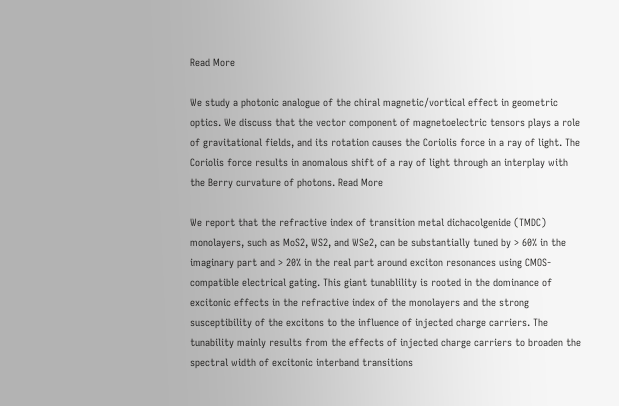Read More

We study a photonic analogue of the chiral magnetic/vortical effect in geometric optics. We discuss that the vector component of magnetoelectric tensors plays a role of gravitational fields, and its rotation causes the Coriolis force in a ray of light. The Coriolis force results in anomalous shift of a ray of light through an interplay with the Berry curvature of photons. Read More

We report that the refractive index of transition metal dichacolgenide (TMDC) monolayers, such as MoS2, WS2, and WSe2, can be substantially tuned by > 60% in the imaginary part and > 20% in the real part around exciton resonances using CMOS-compatible electrical gating. This giant tunablility is rooted in the dominance of excitonic effects in the refractive index of the monolayers and the strong susceptibility of the excitons to the influence of injected charge carriers. The tunability mainly results from the effects of injected charge carriers to broaden the spectral width of excitonic interband transitions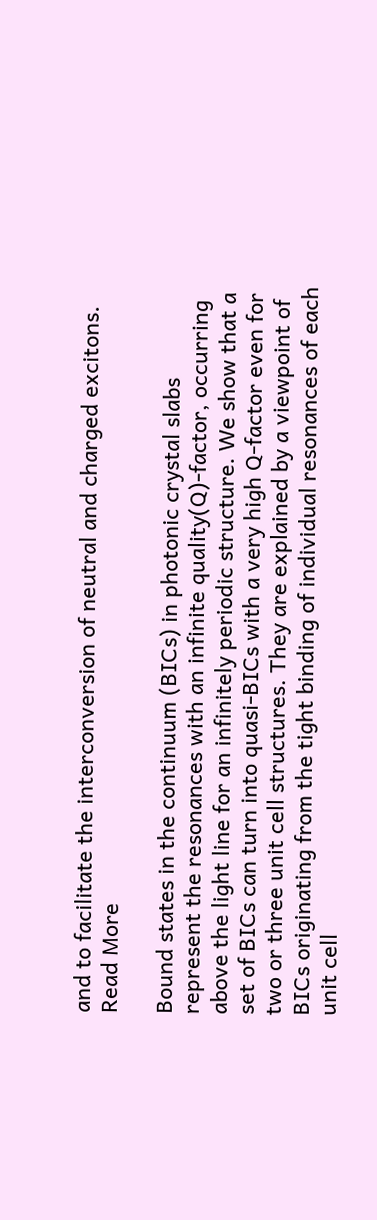and to facilitate the interconversion of neutral and charged excitons. Read More

Bound states in the continuum (BICs) in photonic crystal slabs represent the resonances with an infinite quality(Q)-factor, occurring above the light line for an infinitely periodic structure. We show that a set of BICs can turn into quasi-BICs with a very high Q-factor even for two or three unit cell structures. They are explained by a viewpoint of BICs originating from the tight binding of individual resonances of each unit cell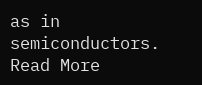as in semiconductors. Read More